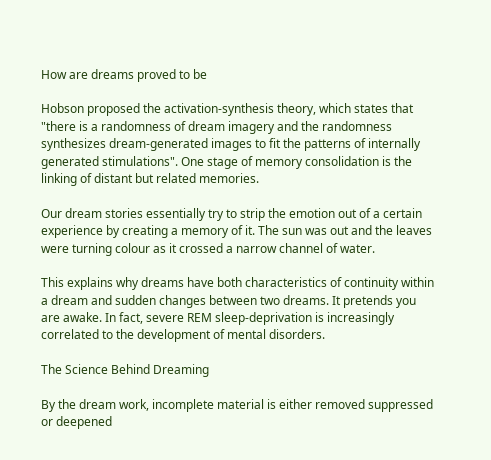How are dreams proved to be

Hobson proposed the activation-synthesis theory, which states that "there is a randomness of dream imagery and the randomness synthesizes dream-generated images to fit the patterns of internally generated stimulations". One stage of memory consolidation is the linking of distant but related memories.

Our dream stories essentially try to strip the emotion out of a certain experience by creating a memory of it. The sun was out and the leaves were turning colour as it crossed a narrow channel of water.

This explains why dreams have both characteristics of continuity within a dream and sudden changes between two dreams. It pretends you are awake. In fact, severe REM sleep-deprivation is increasingly correlated to the development of mental disorders.

The Science Behind Dreaming

By the dream work, incomplete material is either removed suppressed or deepened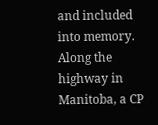and included into memory. Along the highway in Manitoba, a CP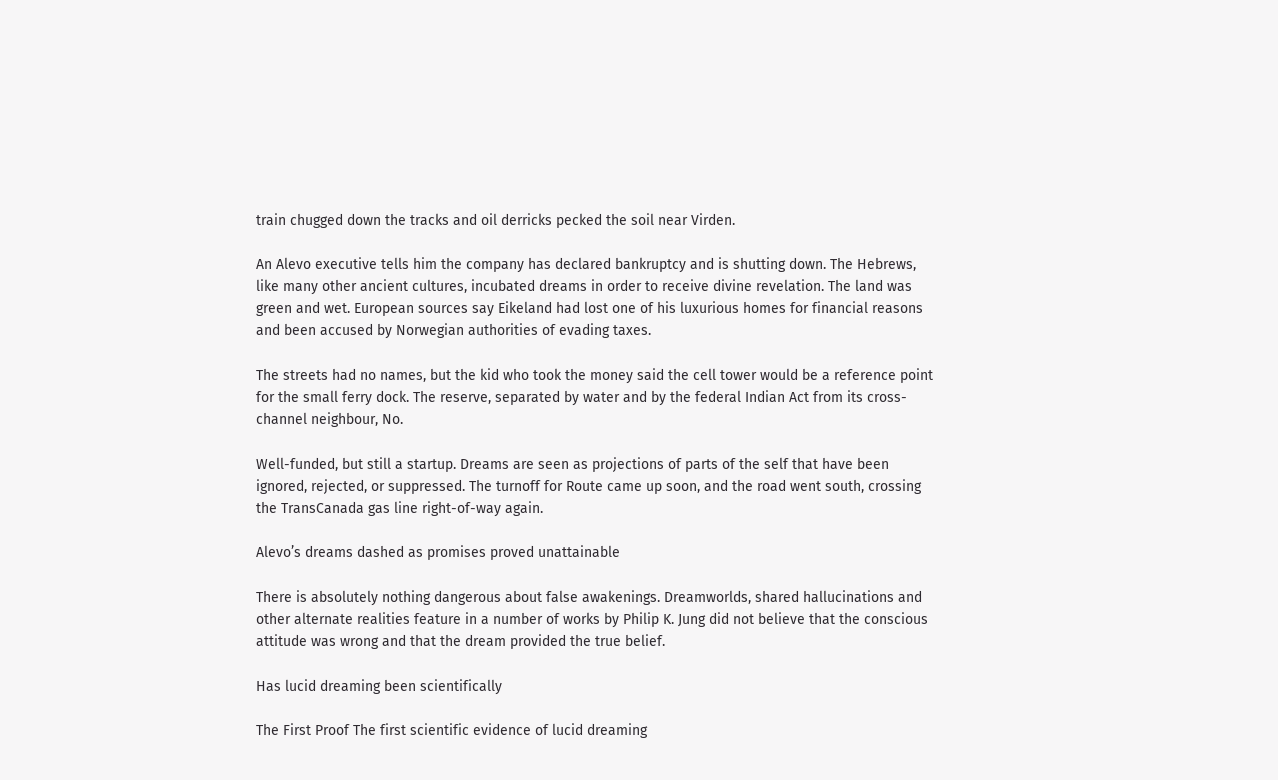train chugged down the tracks and oil derricks pecked the soil near Virden.

An Alevo executive tells him the company has declared bankruptcy and is shutting down. The Hebrews, like many other ancient cultures, incubated dreams in order to receive divine revelation. The land was green and wet. European sources say Eikeland had lost one of his luxurious homes for financial reasons and been accused by Norwegian authorities of evading taxes.

The streets had no names, but the kid who took the money said the cell tower would be a reference point for the small ferry dock. The reserve, separated by water and by the federal Indian Act from its cross-channel neighbour, No.

Well-funded, but still a startup. Dreams are seen as projections of parts of the self that have been ignored, rejected, or suppressed. The turnoff for Route came up soon, and the road went south, crossing the TransCanada gas line right-of-way again.

Alevo’s dreams dashed as promises proved unattainable

There is absolutely nothing dangerous about false awakenings. Dreamworlds, shared hallucinations and other alternate realities feature in a number of works by Philip K. Jung did not believe that the conscious attitude was wrong and that the dream provided the true belief.

Has lucid dreaming been scientifically

The First Proof The first scientific evidence of lucid dreaming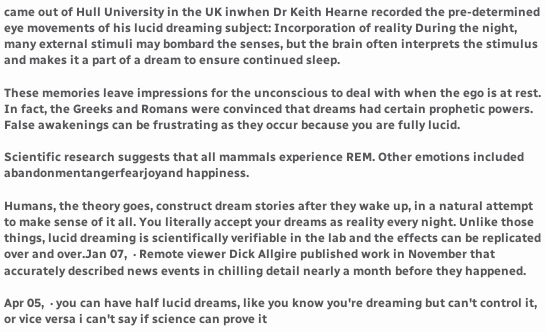came out of Hull University in the UK inwhen Dr Keith Hearne recorded the pre-determined eye movements of his lucid dreaming subject: Incorporation of reality During the night, many external stimuli may bombard the senses, but the brain often interprets the stimulus and makes it a part of a dream to ensure continued sleep.

These memories leave impressions for the unconscious to deal with when the ego is at rest. In fact, the Greeks and Romans were convinced that dreams had certain prophetic powers. False awakenings can be frustrating as they occur because you are fully lucid.

Scientific research suggests that all mammals experience REM. Other emotions included abandonmentangerfearjoyand happiness.

Humans, the theory goes, construct dream stories after they wake up, in a natural attempt to make sense of it all. You literally accept your dreams as reality every night. Unlike those things, lucid dreaming is scientifically verifiable in the lab and the effects can be replicated over and over.Jan 07,  · Remote viewer Dick Allgire published work in November that accurately described news events in chilling detail nearly a month before they happened.

Apr 05,  · you can have half lucid dreams, like you know you're dreaming but can't control it, or vice versa i can't say if science can prove it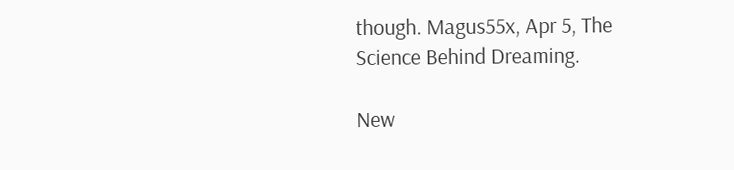though. Magus55x, Apr 5, The Science Behind Dreaming.

New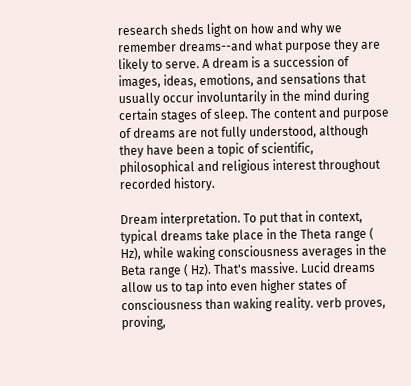research sheds light on how and why we remember dreams--and what purpose they are likely to serve. A dream is a succession of images, ideas, emotions, and sensations that usually occur involuntarily in the mind during certain stages of sleep. The content and purpose of dreams are not fully understood, although they have been a topic of scientific, philosophical and religious interest throughout recorded history.

Dream interpretation. To put that in context, typical dreams take place in the Theta range ( Hz), while waking consciousness averages in the Beta range ( Hz). That's massive. Lucid dreams allow us to tap into even higher states of consciousness than waking reality. verb proves, proving,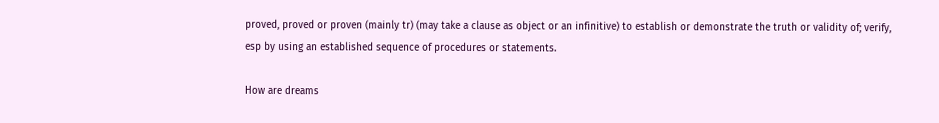proved, proved or proven (mainly tr) (may take a clause as object or an infinitive) to establish or demonstrate the truth or validity of; verify, esp by using an established sequence of procedures or statements.

How are dreams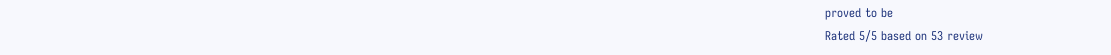proved to be
Rated 5/5 based on 53 review